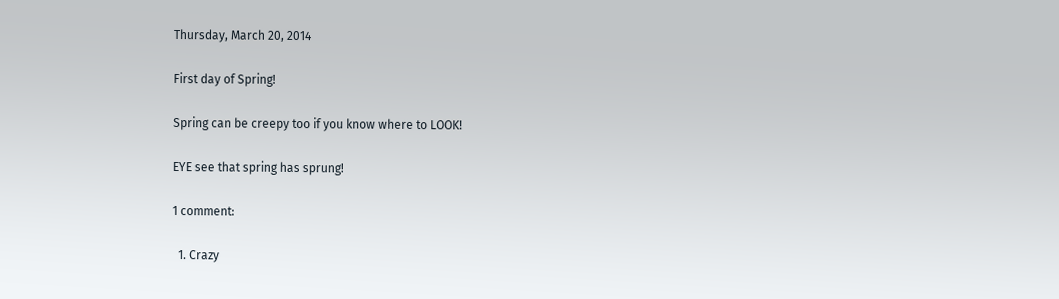Thursday, March 20, 2014

First day of Spring!

Spring can be creepy too if you know where to LOOK!

EYE see that spring has sprung!

1 comment:

  1. Crazy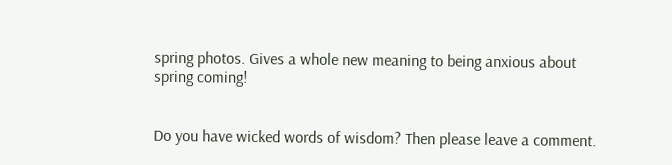spring photos. Gives a whole new meaning to being anxious about spring coming!


Do you have wicked words of wisdom? Then please leave a comment.